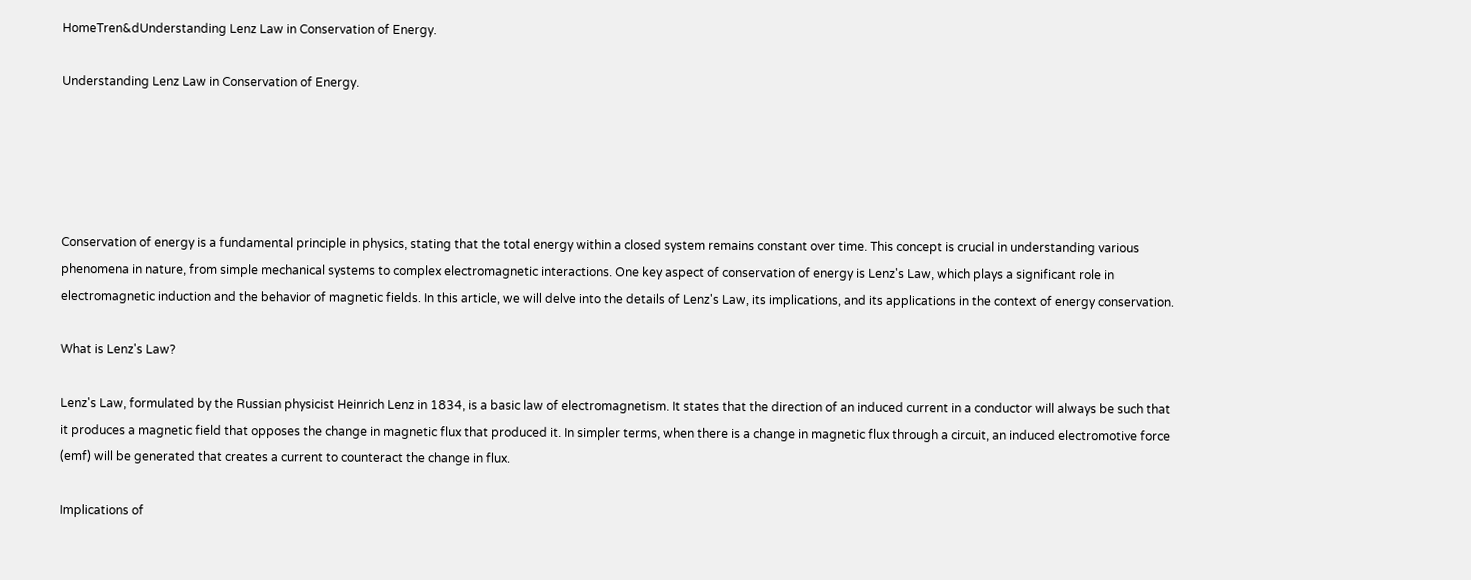HomeTren&dUnderstanding Lenz Law in Conservation of Energy.

Understanding Lenz Law in Conservation of Energy.





Conservation of energy is a fundamental principle in physics, stating that the total energy within a closed system remains constant over time. This concept is crucial in understanding various phenomena in nature, from simple mechanical systems to complex electromagnetic interactions. One key aspect of conservation of energy is Lenz's Law, which plays a significant role in electromagnetic induction and the behavior of magnetic fields. In this article, we will delve into the details of Lenz's Law, its implications, and its applications in the context of energy conservation.

What is Lenz's Law?

Lenz's Law, formulated by the Russian physicist Heinrich Lenz in 1834, is a basic law of electromagnetism. It states that the direction of an induced current in a conductor will always be such that it produces a magnetic field that opposes the change in magnetic flux that produced it. In simpler terms, when there is a change in magnetic flux through a circuit, an induced electromotive force (emf) will be generated that creates a current to counteract the change in flux.

Implications of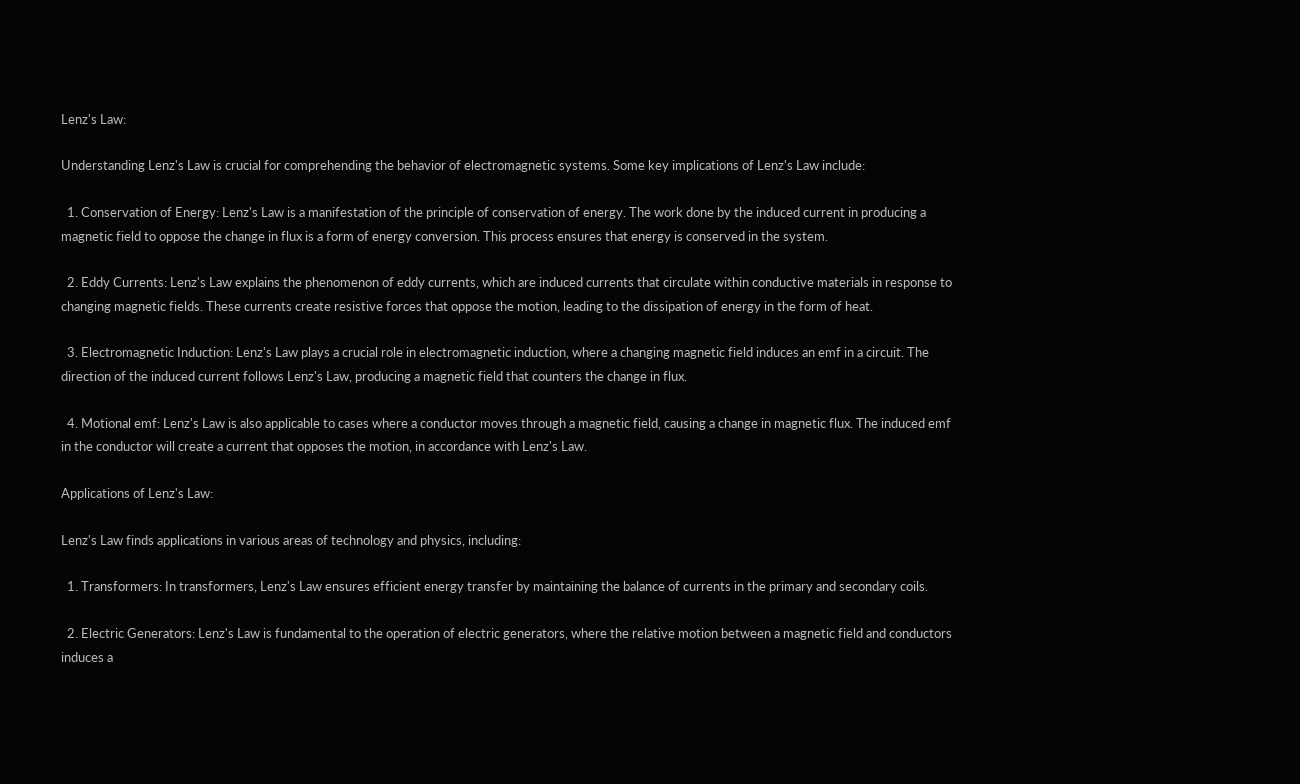Lenz's Law:

Understanding Lenz's Law is crucial for comprehending the behavior of electromagnetic systems. Some key implications of Lenz's Law include:

  1. Conservation of Energy: Lenz's Law is a manifestation of the principle of conservation of energy. The work done by the induced current in producing a magnetic field to oppose the change in flux is a form of energy conversion. This process ensures that energy is conserved in the system.

  2. Eddy Currents: Lenz's Law explains the phenomenon of eddy currents, which are induced currents that circulate within conductive materials in response to changing magnetic fields. These currents create resistive forces that oppose the motion, leading to the dissipation of energy in the form of heat.

  3. Electromagnetic Induction: Lenz's Law plays a crucial role in electromagnetic induction, where a changing magnetic field induces an emf in a circuit. The direction of the induced current follows Lenz's Law, producing a magnetic field that counters the change in flux.

  4. Motional emf: Lenz's Law is also applicable to cases where a conductor moves through a magnetic field, causing a change in magnetic flux. The induced emf in the conductor will create a current that opposes the motion, in accordance with Lenz's Law.

Applications of Lenz's Law:

Lenz's Law finds applications in various areas of technology and physics, including:

  1. Transformers: In transformers, Lenz's Law ensures efficient energy transfer by maintaining the balance of currents in the primary and secondary coils.

  2. Electric Generators: Lenz's Law is fundamental to the operation of electric generators, where the relative motion between a magnetic field and conductors induces a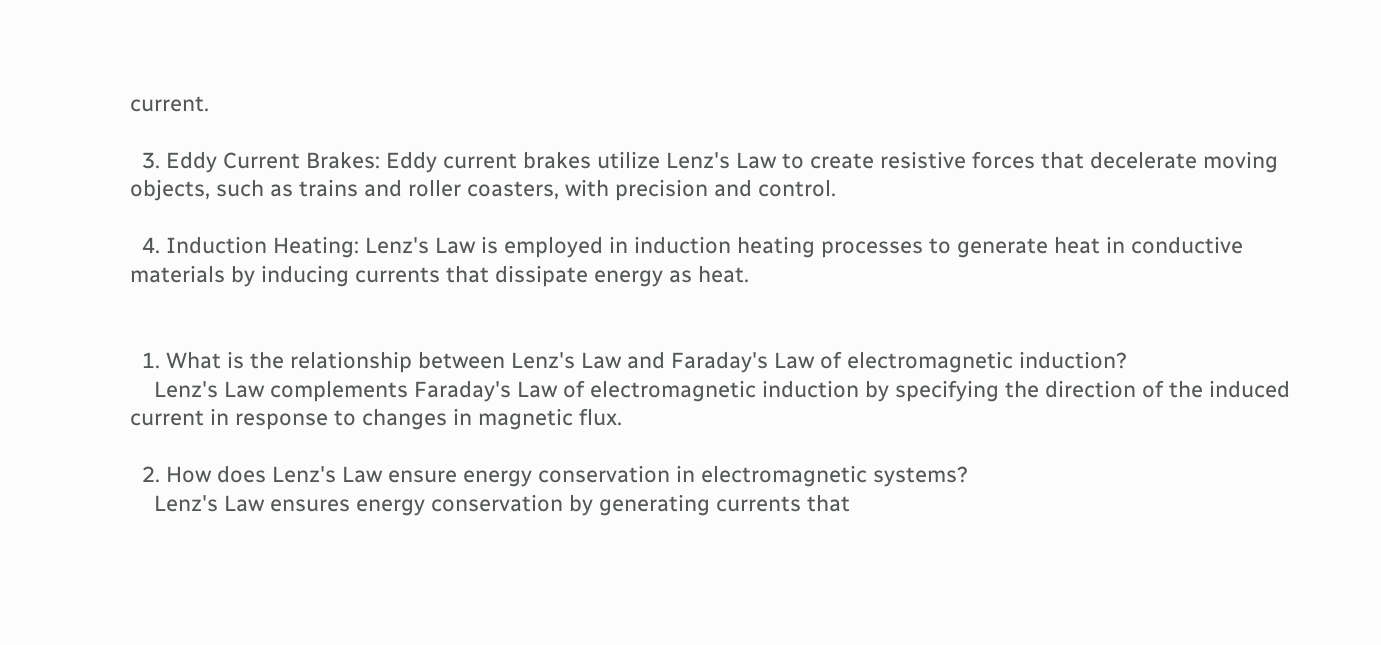current.

  3. Eddy Current Brakes: Eddy current brakes utilize Lenz's Law to create resistive forces that decelerate moving objects, such as trains and roller coasters, with precision and control.

  4. Induction Heating: Lenz's Law is employed in induction heating processes to generate heat in conductive materials by inducing currents that dissipate energy as heat.


  1. What is the relationship between Lenz's Law and Faraday's Law of electromagnetic induction?
    Lenz's Law complements Faraday's Law of electromagnetic induction by specifying the direction of the induced current in response to changes in magnetic flux.

  2. How does Lenz's Law ensure energy conservation in electromagnetic systems?
    Lenz's Law ensures energy conservation by generating currents that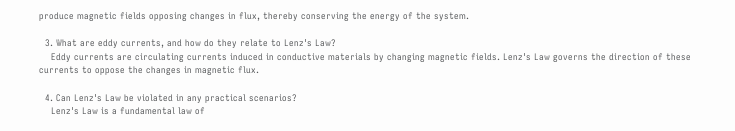produce magnetic fields opposing changes in flux, thereby conserving the energy of the system.

  3. What are eddy currents, and how do they relate to Lenz's Law?
    Eddy currents are circulating currents induced in conductive materials by changing magnetic fields. Lenz's Law governs the direction of these currents to oppose the changes in magnetic flux.

  4. Can Lenz's Law be violated in any practical scenarios?
    Lenz's Law is a fundamental law of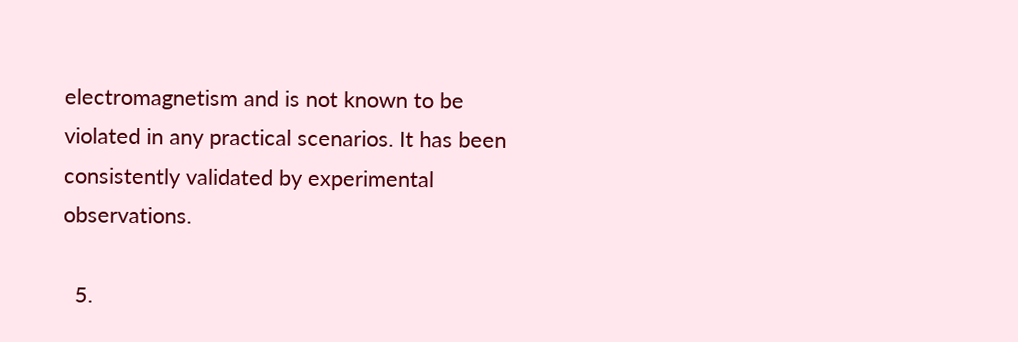electromagnetism and is not known to be violated in any practical scenarios. It has been consistently validated by experimental observations.

  5.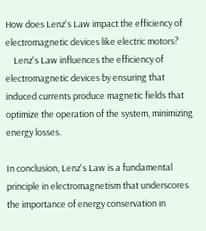How does Lenz's Law impact the efficiency of electromagnetic devices like electric motors?
    Lenz's Law influences the efficiency of electromagnetic devices by ensuring that induced currents produce magnetic fields that optimize the operation of the system, minimizing energy losses.

In conclusion, Lenz's Law is a fundamental principle in electromagnetism that underscores the importance of energy conservation in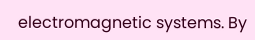electromagnetic systems. By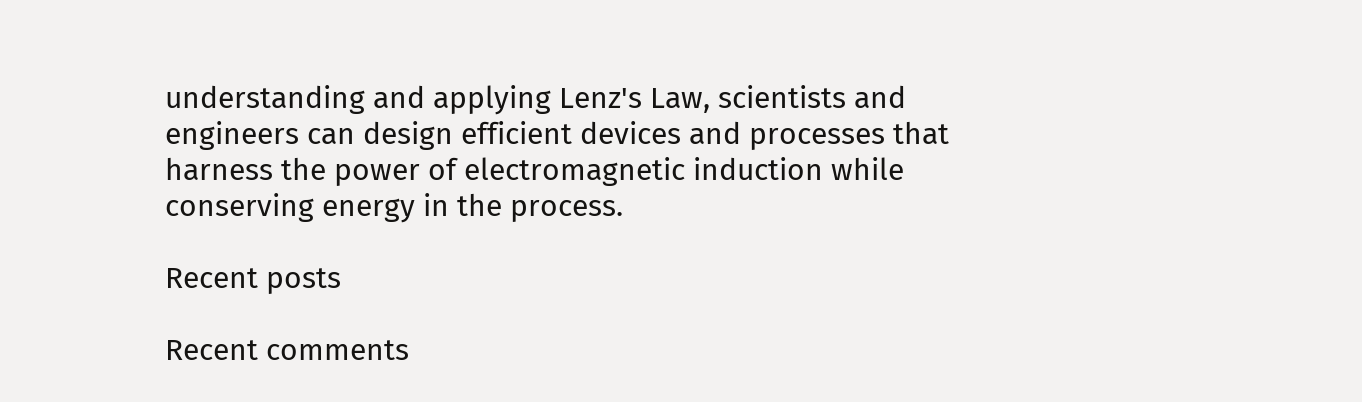understanding and applying Lenz's Law, scientists and engineers can design efficient devices and processes that harness the power of electromagnetic induction while conserving energy in the process.

Recent posts

Recent comments